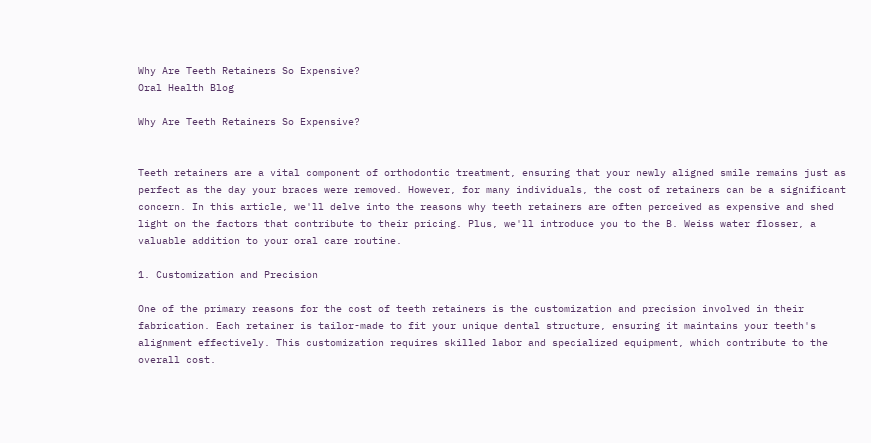Why Are Teeth Retainers So Expensive?
Oral Health Blog

Why Are Teeth Retainers So Expensive?


Teeth retainers are a vital component of orthodontic treatment, ensuring that your newly aligned smile remains just as perfect as the day your braces were removed. However, for many individuals, the cost of retainers can be a significant concern. In this article, we'll delve into the reasons why teeth retainers are often perceived as expensive and shed light on the factors that contribute to their pricing. Plus, we'll introduce you to the B. Weiss water flosser, a valuable addition to your oral care routine.

1. Customization and Precision

One of the primary reasons for the cost of teeth retainers is the customization and precision involved in their fabrication. Each retainer is tailor-made to fit your unique dental structure, ensuring it maintains your teeth's alignment effectively. This customization requires skilled labor and specialized equipment, which contribute to the overall cost.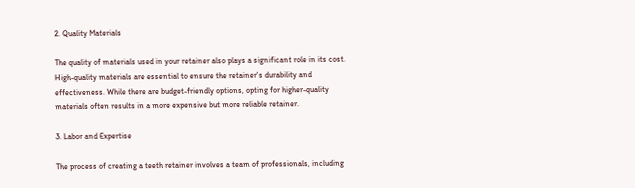2. Quality Materials

The quality of materials used in your retainer also plays a significant role in its cost. High-quality materials are essential to ensure the retainer's durability and effectiveness. While there are budget-friendly options, opting for higher-quality materials often results in a more expensive but more reliable retainer.

3. Labor and Expertise

The process of creating a teeth retainer involves a team of professionals, including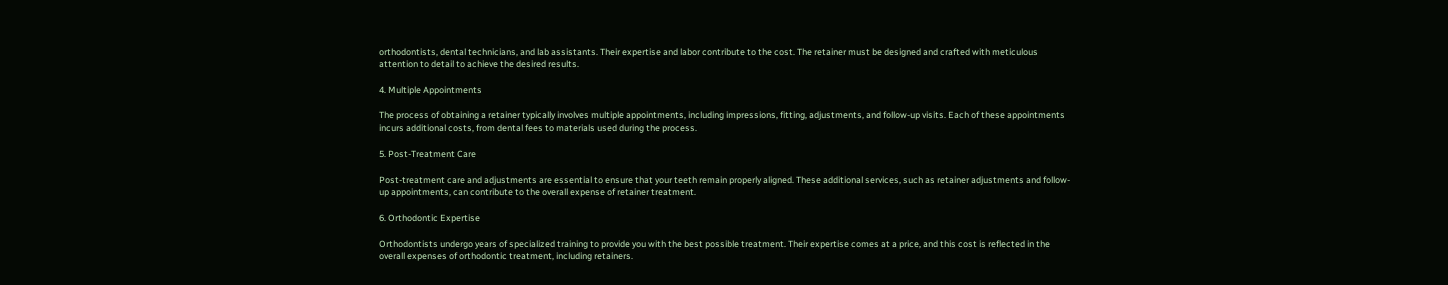orthodontists, dental technicians, and lab assistants. Their expertise and labor contribute to the cost. The retainer must be designed and crafted with meticulous attention to detail to achieve the desired results.

4. Multiple Appointments

The process of obtaining a retainer typically involves multiple appointments, including impressions, fitting, adjustments, and follow-up visits. Each of these appointments incurs additional costs, from dental fees to materials used during the process.

5. Post-Treatment Care

Post-treatment care and adjustments are essential to ensure that your teeth remain properly aligned. These additional services, such as retainer adjustments and follow-up appointments, can contribute to the overall expense of retainer treatment.

6. Orthodontic Expertise

Orthodontists undergo years of specialized training to provide you with the best possible treatment. Their expertise comes at a price, and this cost is reflected in the overall expenses of orthodontic treatment, including retainers.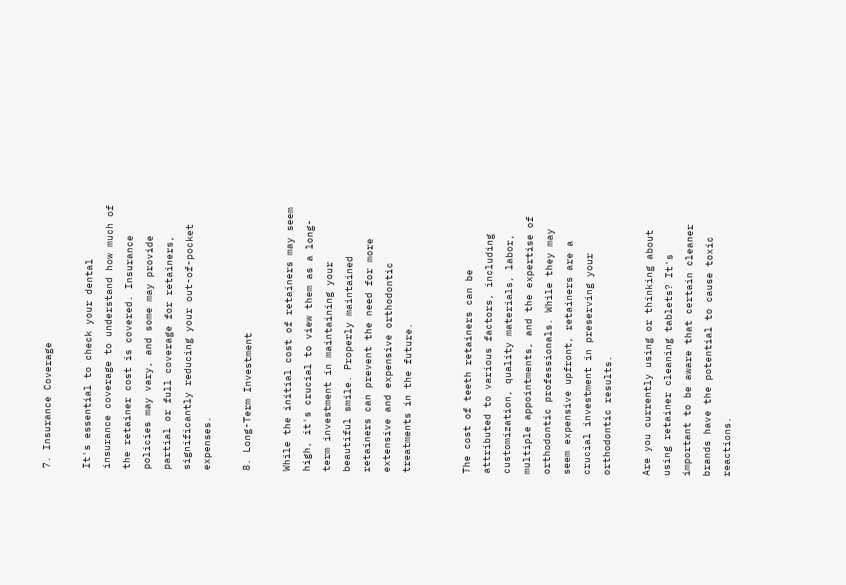7. Insurance Coverage

It's essential to check your dental insurance coverage to understand how much of the retainer cost is covered. Insurance policies may vary, and some may provide partial or full coverage for retainers, significantly reducing your out-of-pocket expenses.

8. Long-Term Investment

While the initial cost of retainers may seem high, it's crucial to view them as a long-term investment in maintaining your beautiful smile. Properly maintained retainers can prevent the need for more extensive and expensive orthodontic treatments in the future.


The cost of teeth retainers can be attributed to various factors, including customization, quality materials, labor, multiple appointments, and the expertise of orthodontic professionals. While they may seem expensive upfront, retainers are a crucial investment in preserving your orthodontic results.

Are you currently using or thinking about using retainer cleaning tablets? It's important to be aware that certain cleaner brands have the potential to cause toxic reactions.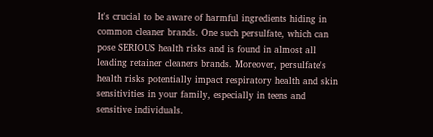It's crucial to be aware of harmful ingredients hiding in common cleaner brands. One such persulfate, which can pose SERIOUS health risks and is found in almost all leading retainer cleaners brands. Moreover, persulfate's health risks potentially impact respiratory health and skin sensitivities in your family, especially in teens and sensitive individuals.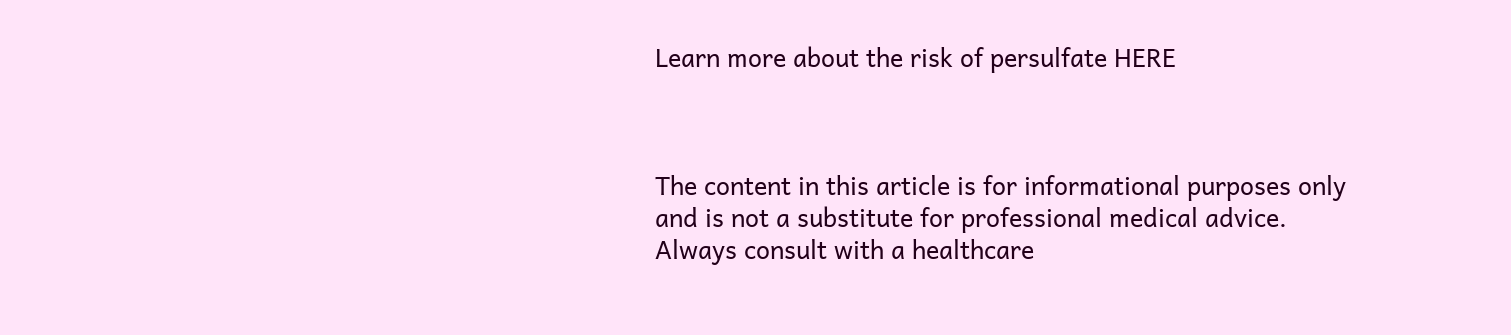Learn more about the risk of persulfate HERE



The content in this article is for informational purposes only and is not a substitute for professional medical advice. Always consult with a healthcare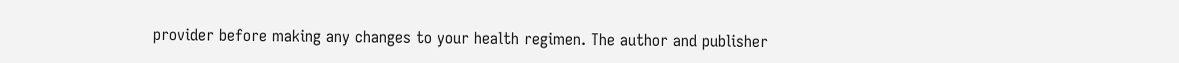provider before making any changes to your health regimen. The author and publisher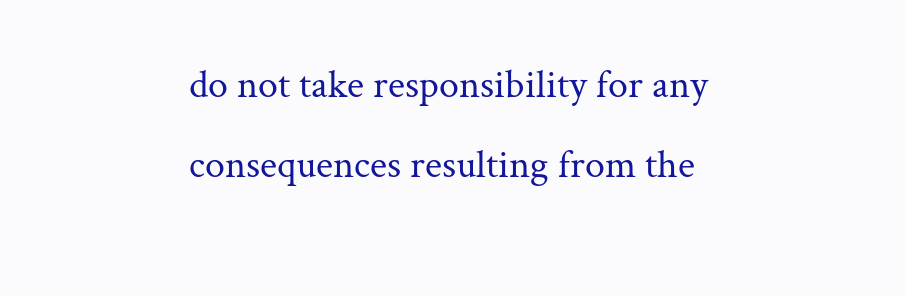do not take responsibility for any consequences resulting from the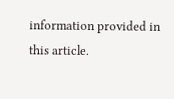information provided in this article.